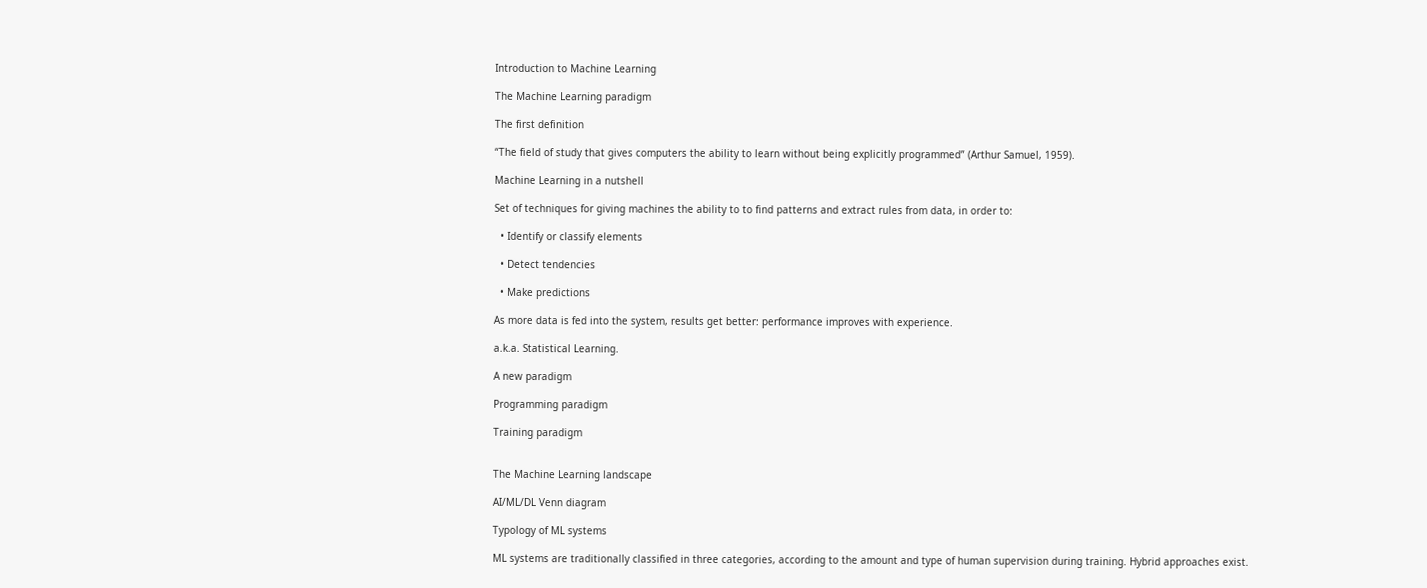Introduction to Machine Learning

The Machine Learning paradigm

The first definition

“The field of study that gives computers the ability to learn without being explicitly programmed” (Arthur Samuel, 1959).

Machine Learning in a nutshell

Set of techniques for giving machines the ability to to find patterns and extract rules from data, in order to:

  • Identify or classify elements

  • Detect tendencies

  • Make predictions

As more data is fed into the system, results get better: performance improves with experience.

a.k.a. Statistical Learning.

A new paradigm

Programming paradigm

Training paradigm


The Machine Learning landscape

AI/ML/DL Venn diagram

Typology of ML systems

ML systems are traditionally classified in three categories, according to the amount and type of human supervision during training. Hybrid approaches exist.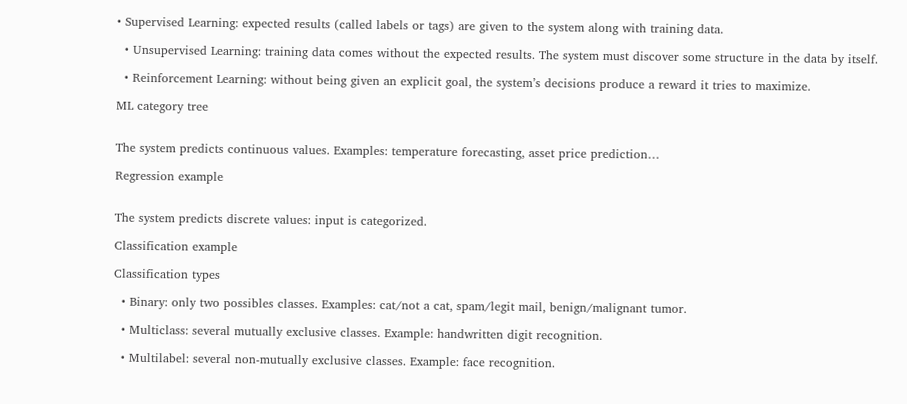• Supervised Learning: expected results (called labels or tags) are given to the system along with training data.

  • Unsupervised Learning: training data comes without the expected results. The system must discover some structure in the data by itself.

  • Reinforcement Learning: without being given an explicit goal, the system’s decisions produce a reward it tries to maximize.

ML category tree


The system predicts continuous values. Examples: temperature forecasting, asset price prediction…

Regression example


The system predicts discrete values: input is categorized.

Classification example

Classification types

  • Binary: only two possibles classes. Examples: cat/not a cat, spam/legit mail, benign/malignant tumor.

  • Multiclass: several mutually exclusive classes. Example: handwritten digit recognition.

  • Multilabel: several non-mutually exclusive classes. Example: face recognition.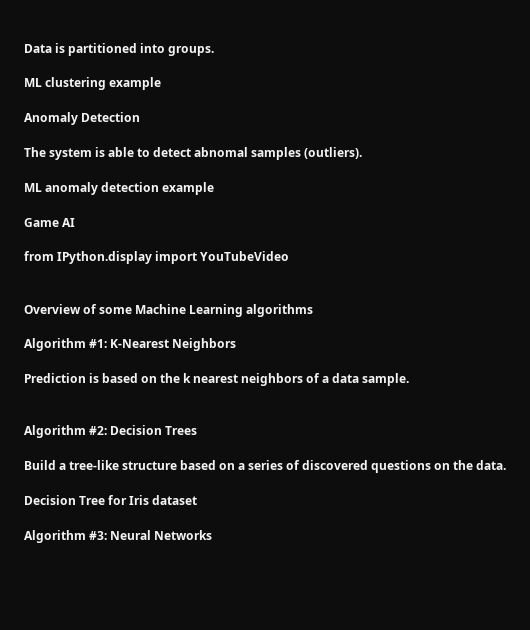Data is partitioned into groups.

ML clustering example

Anomaly Detection

The system is able to detect abnomal samples (outliers).

ML anomaly detection example

Game AI

from IPython.display import YouTubeVideo


Overview of some Machine Learning algorithms

Algorithm #1: K-Nearest Neighbors

Prediction is based on the k nearest neighbors of a data sample.


Algorithm #2: Decision Trees

Build a tree-like structure based on a series of discovered questions on the data.

Decision Tree for Iris dataset

Algorithm #3: Neural Networks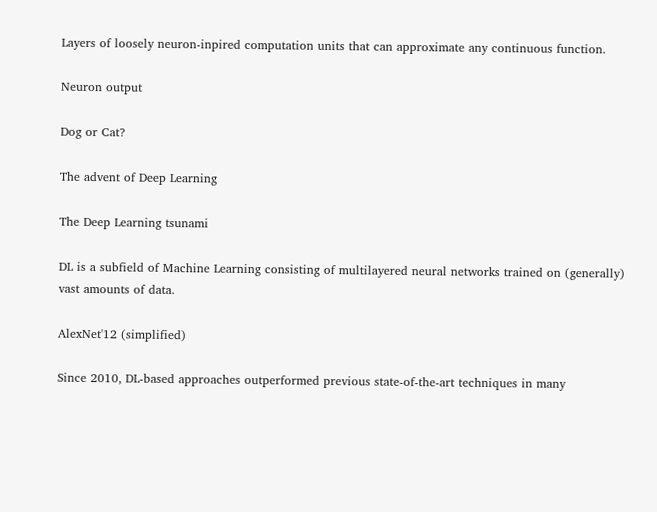Layers of loosely neuron-inpired computation units that can approximate any continuous function.

Neuron output

Dog or Cat?

The advent of Deep Learning

The Deep Learning tsunami

DL is a subfield of Machine Learning consisting of multilayered neural networks trained on (generally) vast amounts of data.

AlexNet'12 (simplified)

Since 2010, DL-based approaches outperformed previous state-of-the-art techniques in many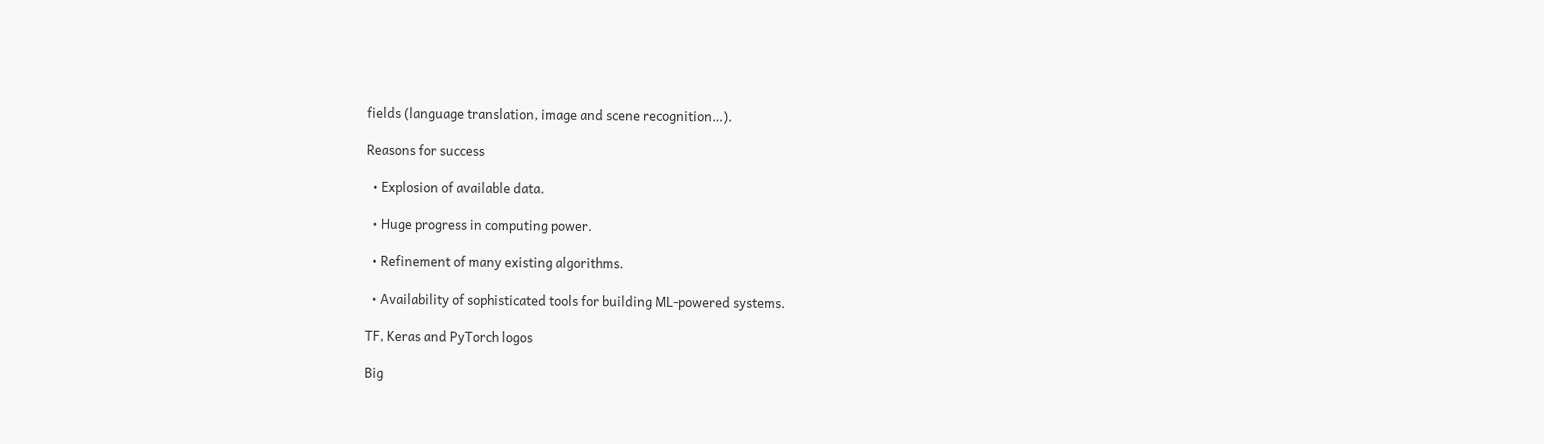fields (language translation, image and scene recognition…).

Reasons for success

  • Explosion of available data.

  • Huge progress in computing power.

  • Refinement of many existing algorithms.

  • Availability of sophisticated tools for building ML-powered systems.

TF, Keras and PyTorch logos

Big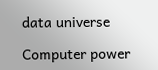data universe

Computer power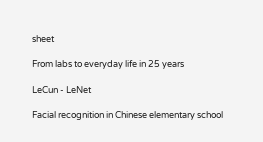sheet

From labs to everyday life in 25 years

LeCun - LeNet

Facial recognition in Chinese elementary school